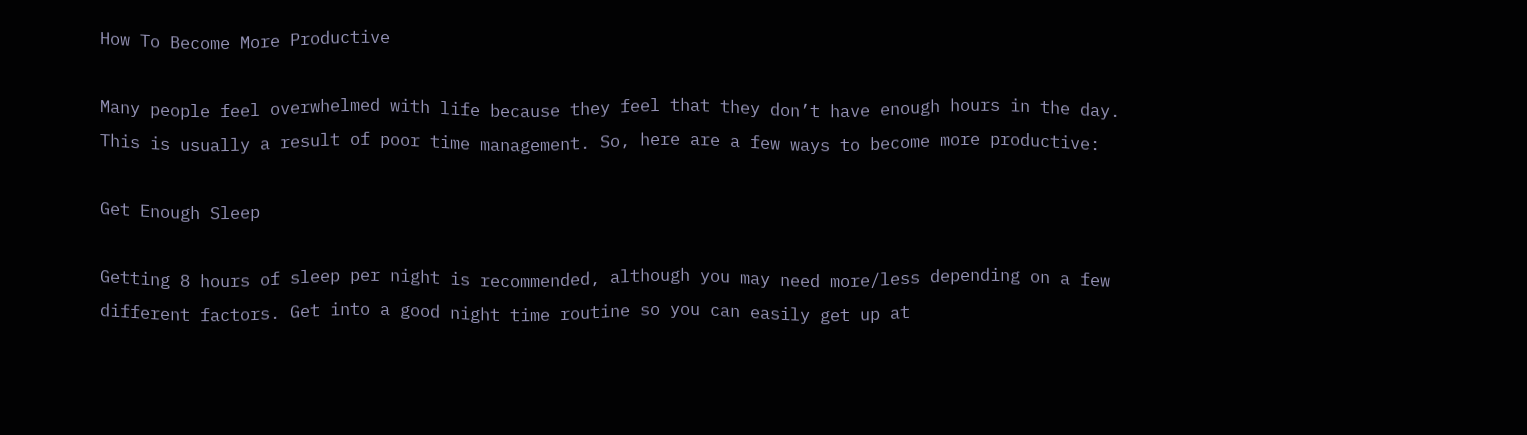How To Become More Productive

Many people feel overwhelmed with life because they feel that they don’t have enough hours in the day. This is usually a result of poor time management. So, here are a few ways to become more productive:

Get Enough Sleep

Getting 8 hours of sleep per night is recommended, although you may need more/less depending on a few different factors. Get into a good night time routine so you can easily get up at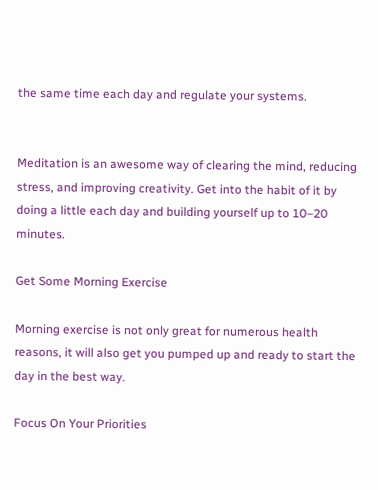the same time each day and regulate your systems.


Meditation is an awesome way of clearing the mind, reducing stress, and improving creativity. Get into the habit of it by doing a little each day and building yourself up to 10–20 minutes.

Get Some Morning Exercise

Morning exercise is not only great for numerous health reasons, it will also get you pumped up and ready to start the day in the best way.

Focus On Your Priorities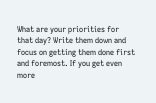What are your priorities for that day? Write them down and focus on getting them done first and foremost. If you get even more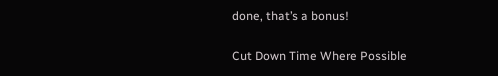done, that’s a bonus!

Cut Down Time Where Possible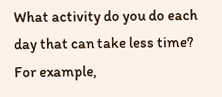What activity do you do each day that can take less time? For example,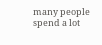many people spend a lot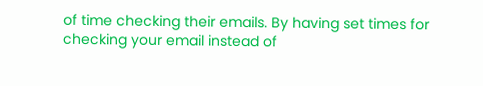of time checking their emails. By having set times for checking your email instead of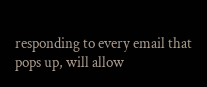responding to every email that pops up, will allow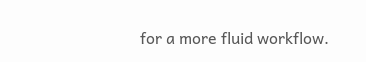for a more fluid workflow.